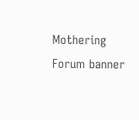Mothering Forum banner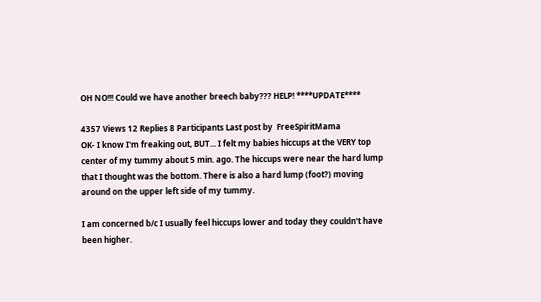OH NO!!! Could we have another breech baby??? HELP! ****UPDATE****

4357 Views 12 Replies 8 Participants Last post by  FreeSpiritMama
OK- I know I'm freaking out, BUT... I felt my babies hiccups at the VERY top center of my tummy about 5 min. ago. The hiccups were near the hard lump that I thought was the bottom. There is also a hard lump (foot?) moving around on the upper left side of my tummy.

I am concerned b/c I usually feel hiccups lower and today they couldn't have been higher.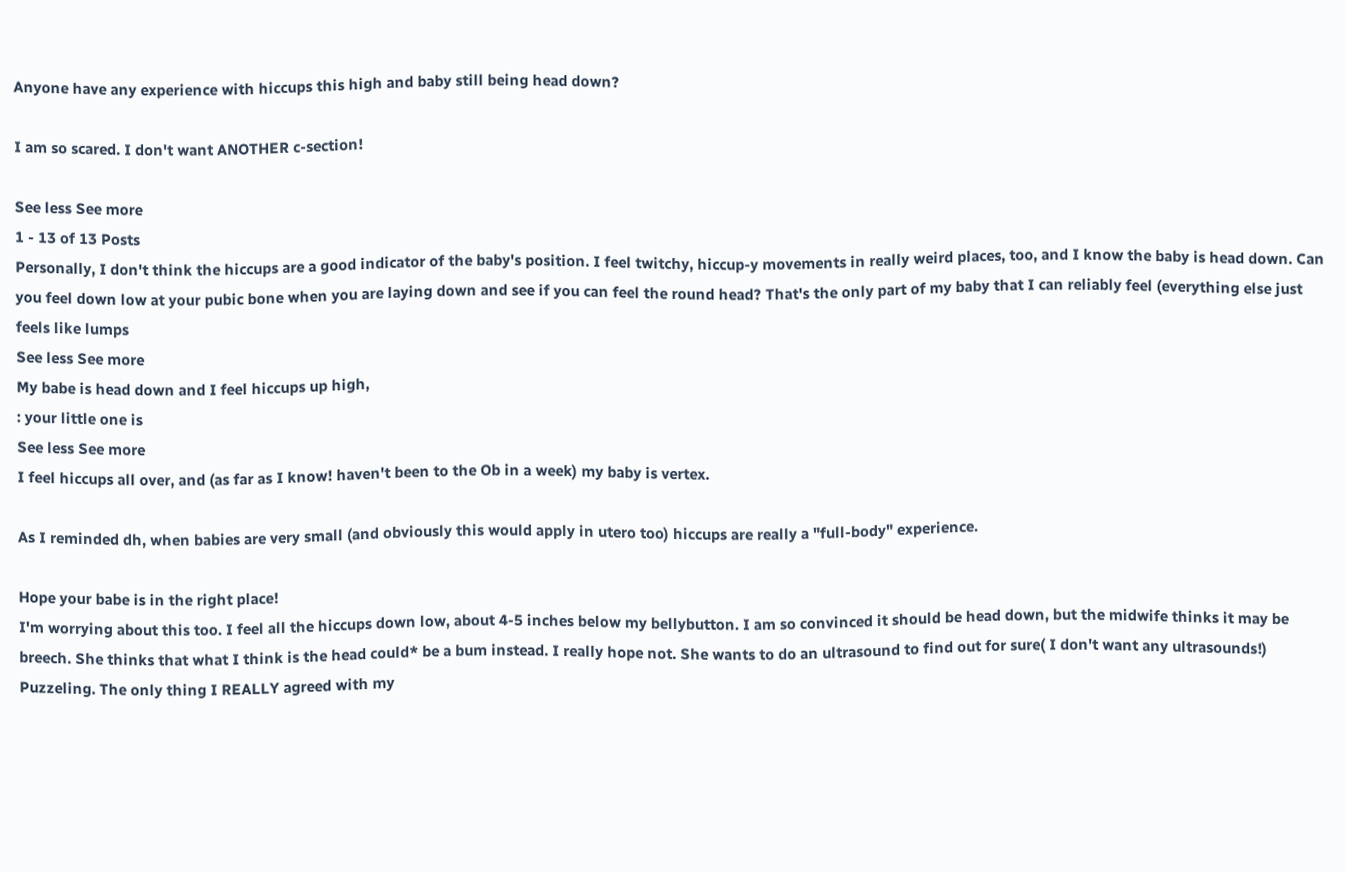Anyone have any experience with hiccups this high and baby still being head down?

I am so scared. I don't want ANOTHER c-section!

See less See more
1 - 13 of 13 Posts
Personally, I don't think the hiccups are a good indicator of the baby's position. I feel twitchy, hiccup-y movements in really weird places, too, and I know the baby is head down. Can you feel down low at your pubic bone when you are laying down and see if you can feel the round head? That's the only part of my baby that I can reliably feel (everything else just feels like lumps
See less See more
My babe is head down and I feel hiccups up high,
: your little one is
See less See more
I feel hiccups all over, and (as far as I know! haven't been to the Ob in a week) my baby is vertex.

As I reminded dh, when babies are very small (and obviously this would apply in utero too) hiccups are really a "full-body" experience.

Hope your babe is in the right place!
I'm worrying about this too. I feel all the hiccups down low, about 4-5 inches below my bellybutton. I am so convinced it should be head down, but the midwife thinks it may be breech. She thinks that what I think is the head could* be a bum instead. I really hope not. She wants to do an ultrasound to find out for sure( I don't want any ultrasounds!)
Puzzeling. The only thing I REALLY agreed with my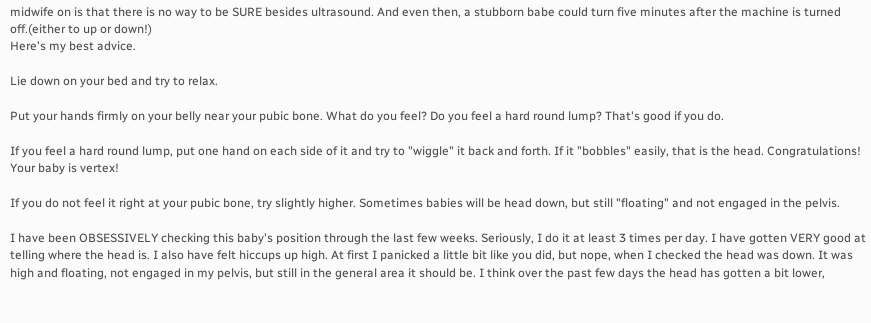midwife on is that there is no way to be SURE besides ultrasound. And even then, a stubborn babe could turn five minutes after the machine is turned off.(either to up or down!)
Here's my best advice.

Lie down on your bed and try to relax.

Put your hands firmly on your belly near your pubic bone. What do you feel? Do you feel a hard round lump? That's good if you do.

If you feel a hard round lump, put one hand on each side of it and try to "wiggle" it back and forth. If it "bobbles" easily, that is the head. Congratulations! Your baby is vertex!

If you do not feel it right at your pubic bone, try slightly higher. Sometimes babies will be head down, but still "floating" and not engaged in the pelvis.

I have been OBSESSIVELY checking this baby's position through the last few weeks. Seriously, I do it at least 3 times per day. I have gotten VERY good at telling where the head is. I also have felt hiccups up high. At first I panicked a little bit like you did, but nope, when I checked the head was down. It was high and floating, not engaged in my pelvis, but still in the general area it should be. I think over the past few days the head has gotten a bit lower,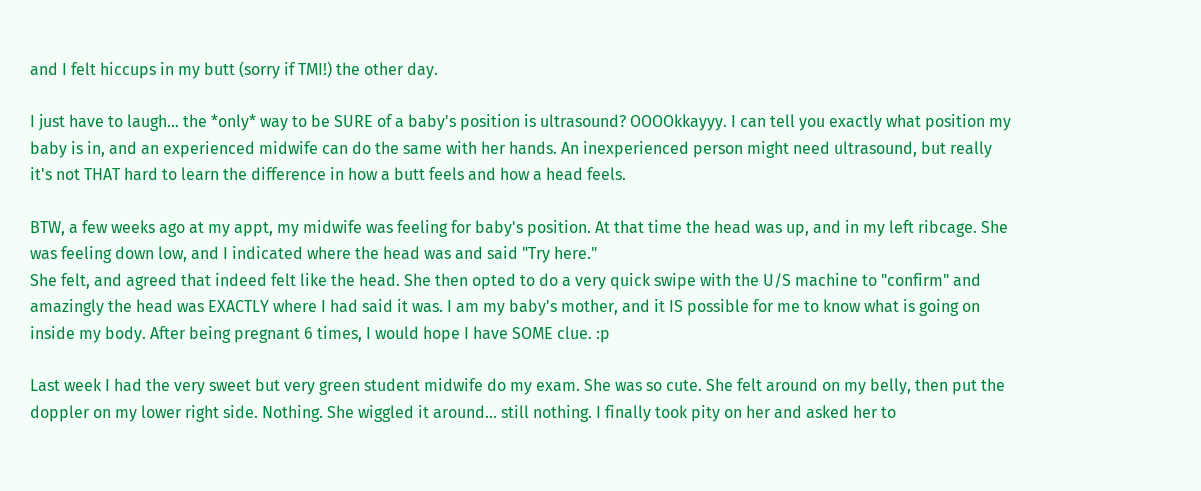and I felt hiccups in my butt (sorry if TMI!) the other day.

I just have to laugh... the *only* way to be SURE of a baby's position is ultrasound? OOOOkkayyy. I can tell you exactly what position my baby is in, and an experienced midwife can do the same with her hands. An inexperienced person might need ultrasound, but really it's not THAT hard to learn the difference in how a butt feels and how a head feels.

BTW, a few weeks ago at my appt, my midwife was feeling for baby's position. At that time the head was up, and in my left ribcage. She was feeling down low, and I indicated where the head was and said "Try here."
She felt, and agreed that indeed felt like the head. She then opted to do a very quick swipe with the U/S machine to "confirm" and amazingly the head was EXACTLY where I had said it was. I am my baby's mother, and it IS possible for me to know what is going on inside my body. After being pregnant 6 times, I would hope I have SOME clue. :p

Last week I had the very sweet but very green student midwife do my exam. She was so cute. She felt around on my belly, then put the doppler on my lower right side. Nothing. She wiggled it around... still nothing. I finally took pity on her and asked her to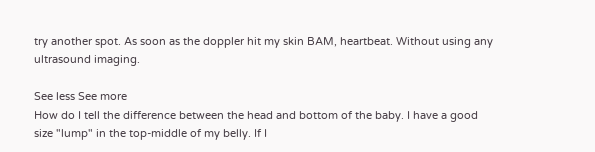try another spot. As soon as the doppler hit my skin BAM, heartbeat. Without using any ultrasound imaging.

See less See more
How do I tell the difference between the head and bottom of the baby. I have a good size "lump" in the top-middle of my belly. If I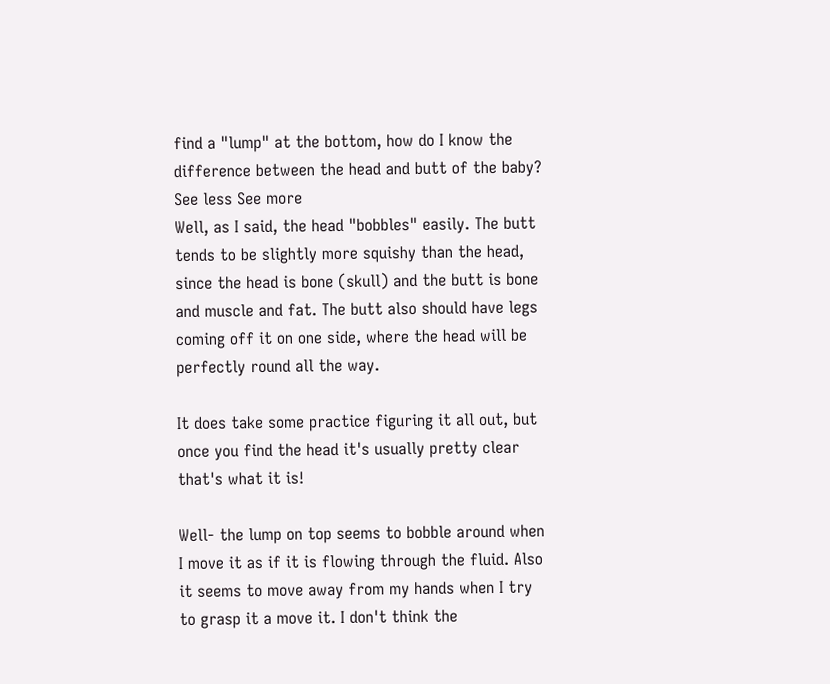find a "lump" at the bottom, how do I know the difference between the head and butt of the baby?
See less See more
Well, as I said, the head "bobbles" easily. The butt tends to be slightly more squishy than the head, since the head is bone (skull) and the butt is bone and muscle and fat. The butt also should have legs coming off it on one side, where the head will be perfectly round all the way.

It does take some practice figuring it all out, but once you find the head it's usually pretty clear that's what it is!

Well- the lump on top seems to bobble around when I move it as if it is flowing through the fluid. Also it seems to move away from my hands when I try to grasp it a move it. I don't think the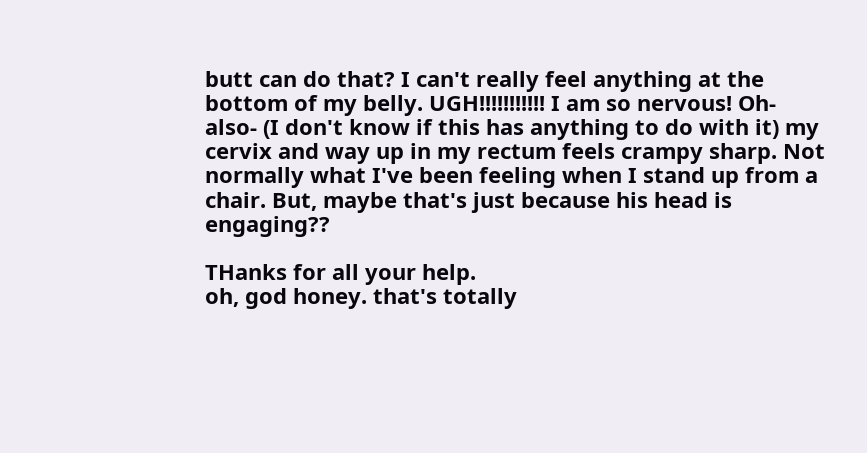butt can do that? I can't really feel anything at the bottom of my belly. UGH!!!!!!!!!!! I am so nervous! Oh- also- (I don't know if this has anything to do with it) my cervix and way up in my rectum feels crampy sharp. Not normally what I've been feeling when I stand up from a chair. But, maybe that's just because his head is engaging??

THanks for all your help.
oh, god honey. that's totally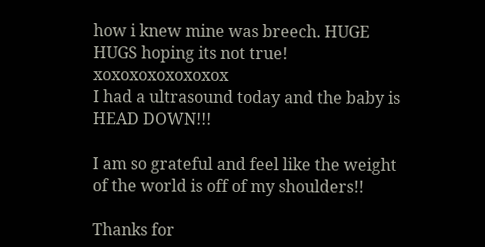how i knew mine was breech. HUGE HUGS hoping its not true! xoxoxoxoxoxoxox
I had a ultrasound today and the baby is HEAD DOWN!!!

I am so grateful and feel like the weight of the world is off of my shoulders!!

Thanks for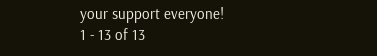your support everyone!
1 - 13 of 13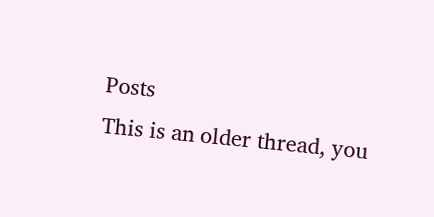Posts
This is an older thread, you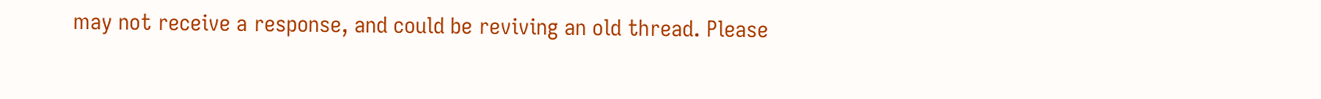may not receive a response, and could be reviving an old thread. Please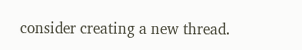consider creating a new thread.